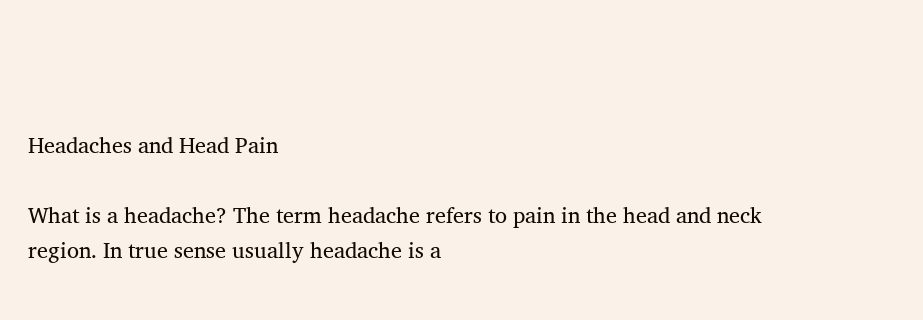Headaches and Head Pain

What is a headache? The term headache refers to pain in the head and neck region. In true sense usually headache is a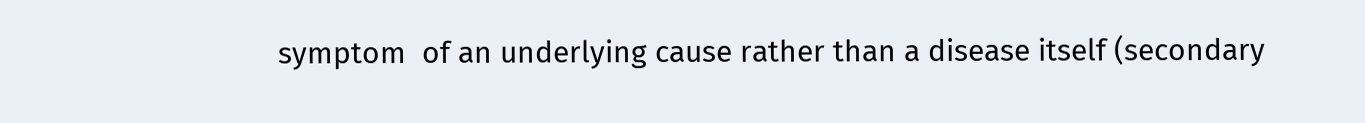symptom  of an underlying cause rather than a disease itself (secondary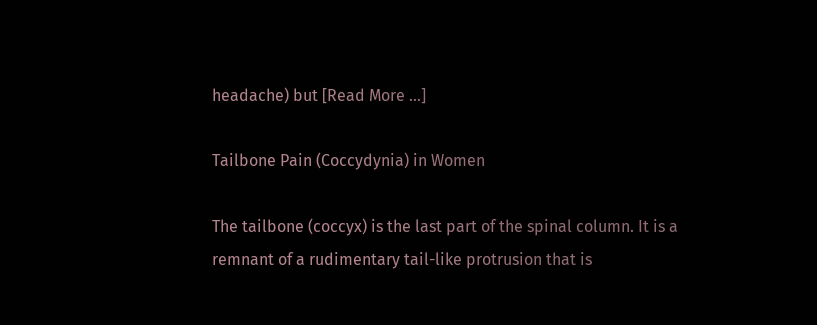headache) but [Read More ...]

Tailbone Pain (Coccydynia) in Women

The tailbone (coccyx) is the last part of the spinal column. It is a remnant of a rudimentary tail-like protrusion that is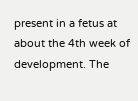present in a fetus at about the 4th week of development. The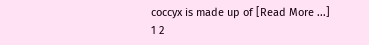coccyx is made up of [Read More ...]
1 2